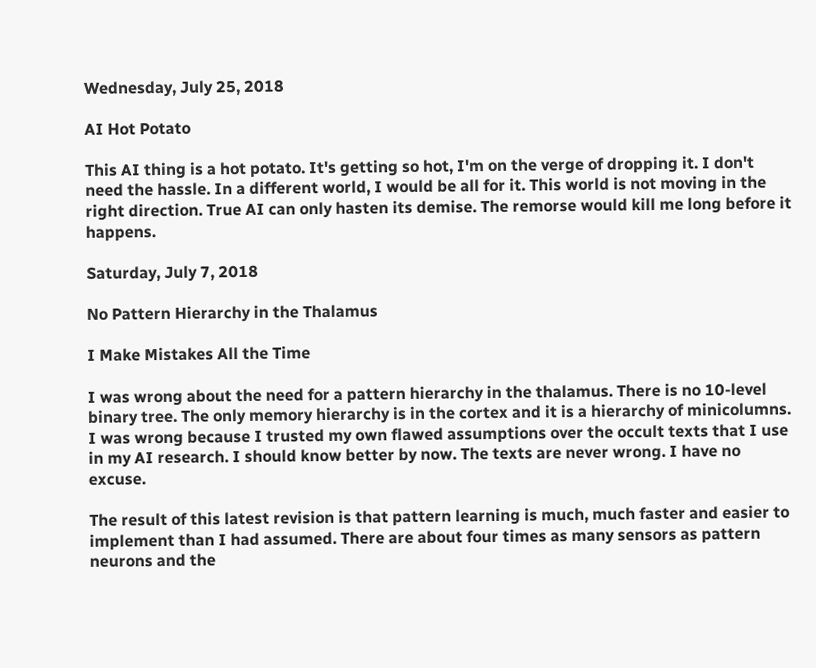Wednesday, July 25, 2018

AI Hot Potato

This AI thing is a hot potato. It's getting so hot, I'm on the verge of dropping it. I don't need the hassle. In a different world, I would be all for it. This world is not moving in the right direction. True AI can only hasten its demise. The remorse would kill me long before it happens.

Saturday, July 7, 2018

No Pattern Hierarchy in the Thalamus

I Make Mistakes All the Time

I was wrong about the need for a pattern hierarchy in the thalamus. There is no 10-level binary tree. The only memory hierarchy is in the cortex and it is a hierarchy of minicolumns. I was wrong because I trusted my own flawed assumptions over the occult texts that I use in my AI research. I should know better by now. The texts are never wrong. I have no excuse.

The result of this latest revision is that pattern learning is much, much faster and easier to implement than I had assumed. There are about four times as many sensors as pattern neurons and the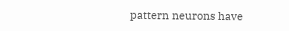pattern neurons have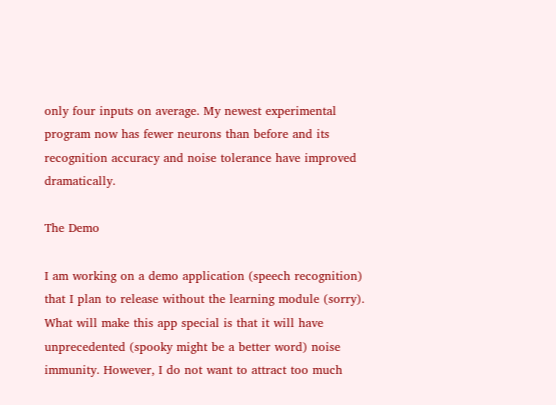only four inputs on average. My newest experimental program now has fewer neurons than before and its recognition accuracy and noise tolerance have improved dramatically.

The Demo

I am working on a demo application (speech recognition) that I plan to release without the learning module (sorry). What will make this app special is that it will have unprecedented (spooky might be a better word) noise immunity. However, I do not want to attract too much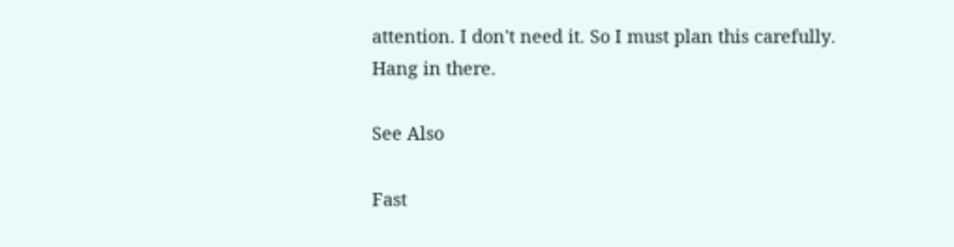attention. I don't need it. So I must plan this carefully. Hang in there.

See Also

Fast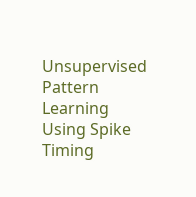Unsupervised Pattern Learning Using Spike Timing